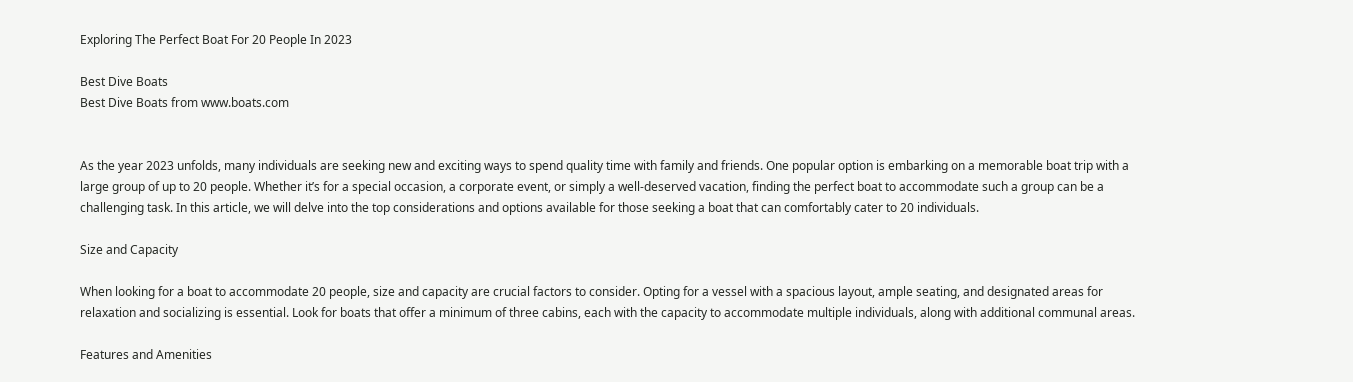Exploring The Perfect Boat For 20 People In 2023

Best Dive Boats
Best Dive Boats from www.boats.com


As the year 2023 unfolds, many individuals are seeking new and exciting ways to spend quality time with family and friends. One popular option is embarking on a memorable boat trip with a large group of up to 20 people. Whether it’s for a special occasion, a corporate event, or simply a well-deserved vacation, finding the perfect boat to accommodate such a group can be a challenging task. In this article, we will delve into the top considerations and options available for those seeking a boat that can comfortably cater to 20 individuals.

Size and Capacity

When looking for a boat to accommodate 20 people, size and capacity are crucial factors to consider. Opting for a vessel with a spacious layout, ample seating, and designated areas for relaxation and socializing is essential. Look for boats that offer a minimum of three cabins, each with the capacity to accommodate multiple individuals, along with additional communal areas.

Features and Amenities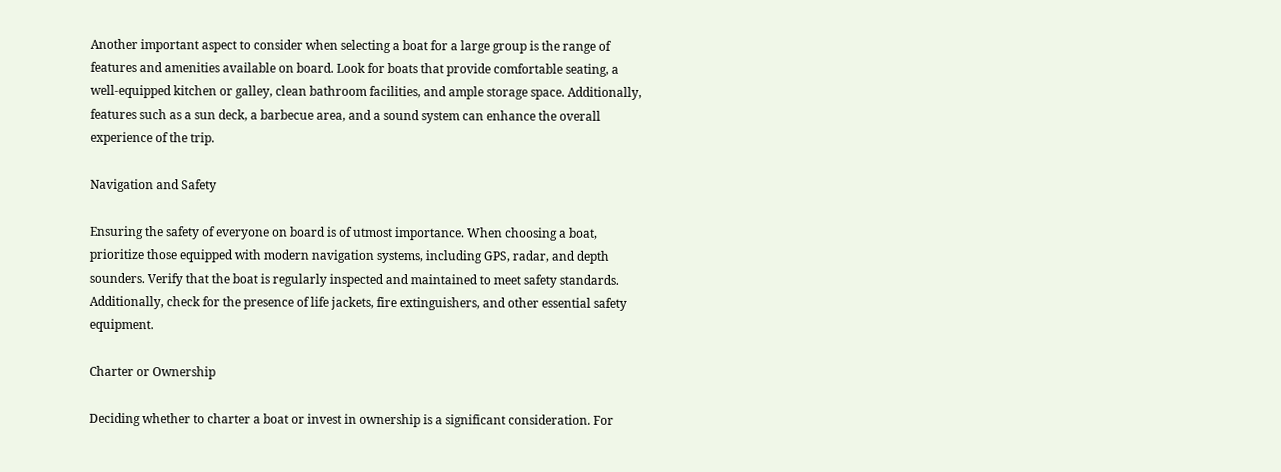Another important aspect to consider when selecting a boat for a large group is the range of features and amenities available on board. Look for boats that provide comfortable seating, a well-equipped kitchen or galley, clean bathroom facilities, and ample storage space. Additionally, features such as a sun deck, a barbecue area, and a sound system can enhance the overall experience of the trip.

Navigation and Safety

Ensuring the safety of everyone on board is of utmost importance. When choosing a boat, prioritize those equipped with modern navigation systems, including GPS, radar, and depth sounders. Verify that the boat is regularly inspected and maintained to meet safety standards. Additionally, check for the presence of life jackets, fire extinguishers, and other essential safety equipment.

Charter or Ownership

Deciding whether to charter a boat or invest in ownership is a significant consideration. For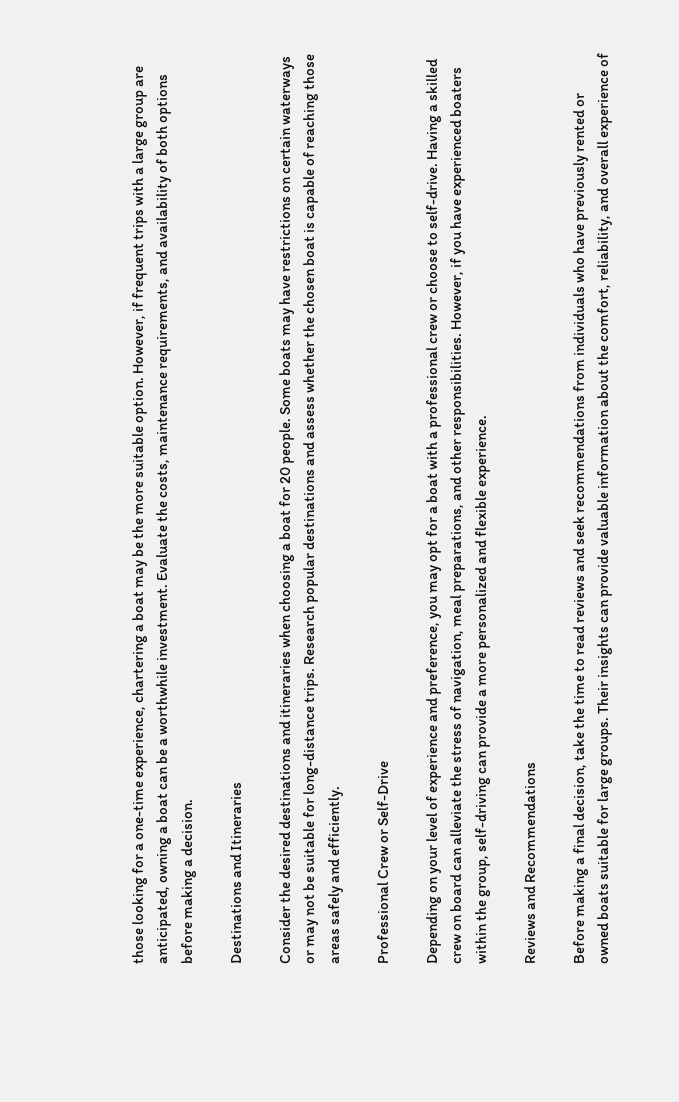those looking for a one-time experience, chartering a boat may be the more suitable option. However, if frequent trips with a large group are anticipated, owning a boat can be a worthwhile investment. Evaluate the costs, maintenance requirements, and availability of both options before making a decision.

Destinations and Itineraries

Consider the desired destinations and itineraries when choosing a boat for 20 people. Some boats may have restrictions on certain waterways or may not be suitable for long-distance trips. Research popular destinations and assess whether the chosen boat is capable of reaching those areas safely and efficiently.

Professional Crew or Self-Drive

Depending on your level of experience and preference, you may opt for a boat with a professional crew or choose to self-drive. Having a skilled crew on board can alleviate the stress of navigation, meal preparations, and other responsibilities. However, if you have experienced boaters within the group, self-driving can provide a more personalized and flexible experience.

Reviews and Recommendations

Before making a final decision, take the time to read reviews and seek recommendations from individuals who have previously rented or owned boats suitable for large groups. Their insights can provide valuable information about the comfort, reliability, and overall experience of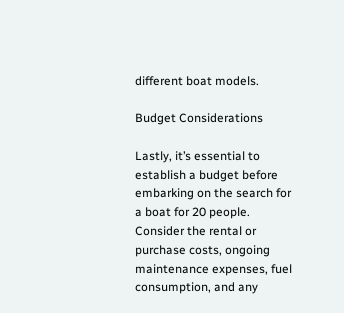different boat models.

Budget Considerations

Lastly, it’s essential to establish a budget before embarking on the search for a boat for 20 people. Consider the rental or purchase costs, ongoing maintenance expenses, fuel consumption, and any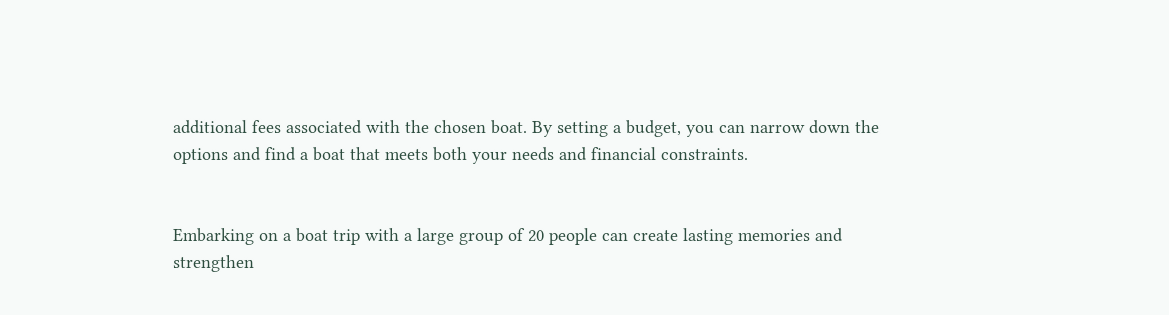additional fees associated with the chosen boat. By setting a budget, you can narrow down the options and find a boat that meets both your needs and financial constraints.


Embarking on a boat trip with a large group of 20 people can create lasting memories and strengthen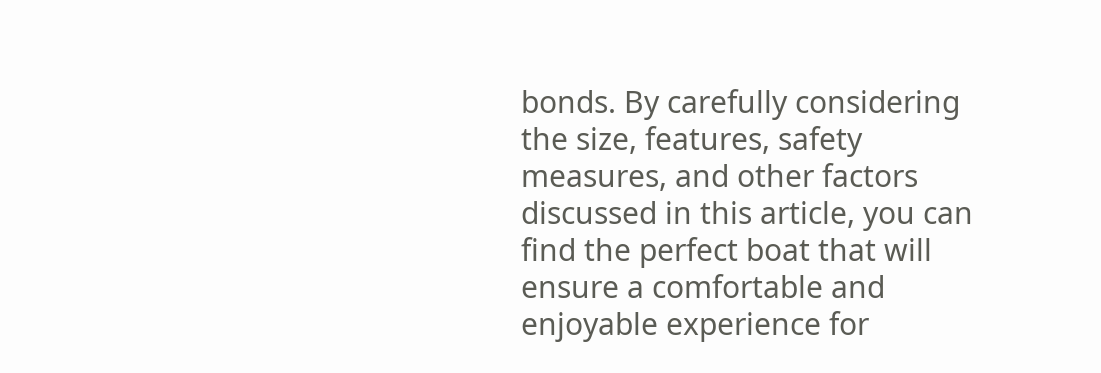bonds. By carefully considering the size, features, safety measures, and other factors discussed in this article, you can find the perfect boat that will ensure a comfortable and enjoyable experience for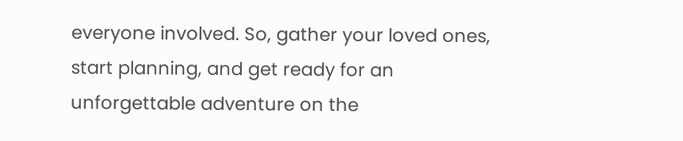everyone involved. So, gather your loved ones, start planning, and get ready for an unforgettable adventure on the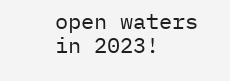open waters in 2023!